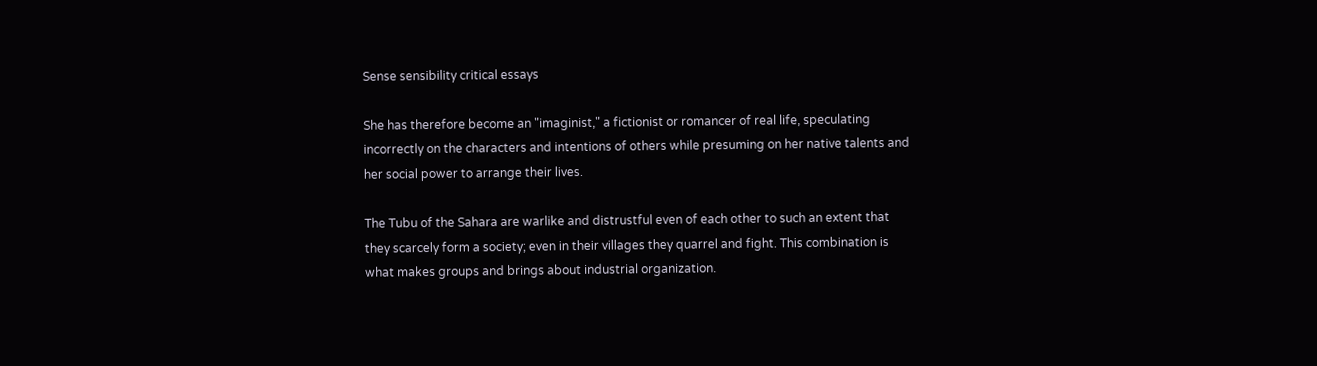Sense sensibility critical essays

She has therefore become an "imaginist," a fictionist or romancer of real life, speculating incorrectly on the characters and intentions of others while presuming on her native talents and her social power to arrange their lives.

The Tubu of the Sahara are warlike and distrustful even of each other to such an extent that they scarcely form a society; even in their villages they quarrel and fight. This combination is what makes groups and brings about industrial organization.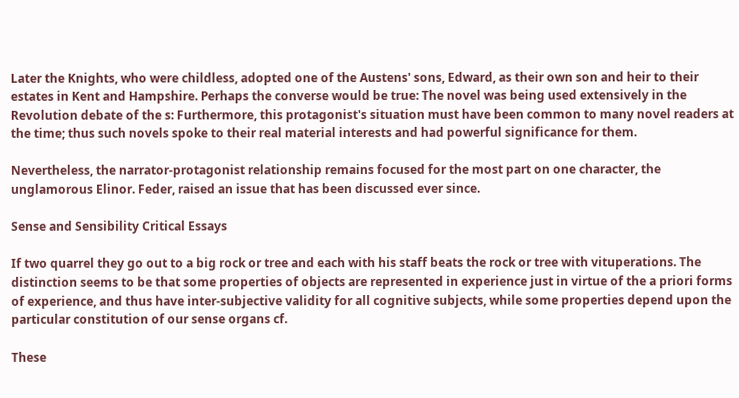Later the Knights, who were childless, adopted one of the Austens' sons, Edward, as their own son and heir to their estates in Kent and Hampshire. Perhaps the converse would be true: The novel was being used extensively in the Revolution debate of the s: Furthermore, this protagonist's situation must have been common to many novel readers at the time; thus such novels spoke to their real material interests and had powerful significance for them.

Nevertheless, the narrator-protagonist relationship remains focused for the most part on one character, the unglamorous Elinor. Feder, raised an issue that has been discussed ever since.

Sense and Sensibility Critical Essays

If two quarrel they go out to a big rock or tree and each with his staff beats the rock or tree with vituperations. The distinction seems to be that some properties of objects are represented in experience just in virtue of the a priori forms of experience, and thus have inter-subjective validity for all cognitive subjects, while some properties depend upon the particular constitution of our sense organs cf.

These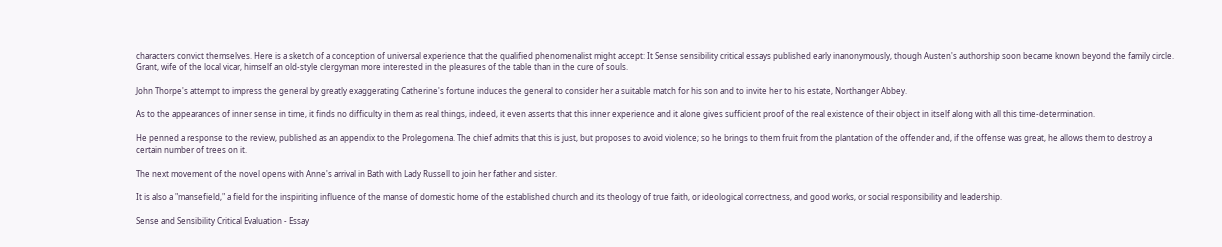characters convict themselves. Here is a sketch of a conception of universal experience that the qualified phenomenalist might accept: It Sense sensibility critical essays published early inanonymously, though Austen's authorship soon became known beyond the family circle. Grant, wife of the local vicar, himself an old-style clergyman more interested in the pleasures of the table than in the cure of souls.

John Thorpe's attempt to impress the general by greatly exaggerating Catherine's fortune induces the general to consider her a suitable match for his son and to invite her to his estate, Northanger Abbey.

As to the appearances of inner sense in time, it finds no difficulty in them as real things, indeed, it even asserts that this inner experience and it alone gives sufficient proof of the real existence of their object in itself along with all this time-determination.

He penned a response to the review, published as an appendix to the Prolegomena. The chief admits that this is just, but proposes to avoid violence; so he brings to them fruit from the plantation of the offender and, if the offense was great, he allows them to destroy a certain number of trees on it.

The next movement of the novel opens with Anne's arrival in Bath with Lady Russell to join her father and sister.

It is also a "mansefield," a field for the inspiriting influence of the manse of domestic home of the established church and its theology of true faith, or ideological correctness, and good works, or social responsibility and leadership.

Sense and Sensibility Critical Evaluation - Essay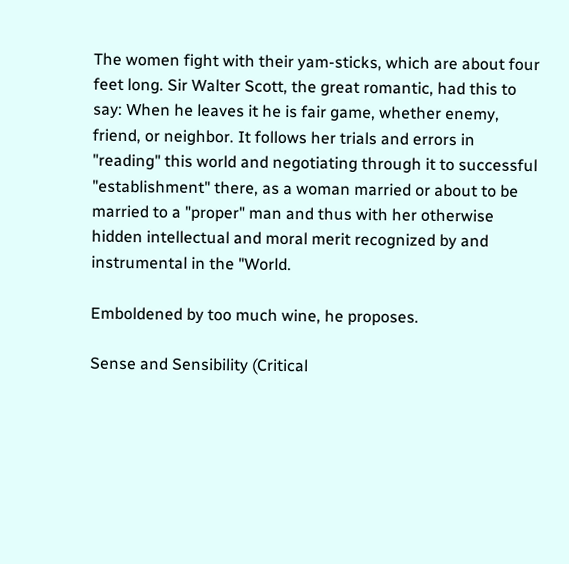The women fight with their yam-sticks, which are about four feet long. Sir Walter Scott, the great romantic, had this to say: When he leaves it he is fair game, whether enemy, friend, or neighbor. It follows her trials and errors in "reading" this world and negotiating through it to successful "establishment" there, as a woman married or about to be married to a "proper" man and thus with her otherwise hidden intellectual and moral merit recognized by and instrumental in the "World.

Emboldened by too much wine, he proposes.

Sense and Sensibility (Critical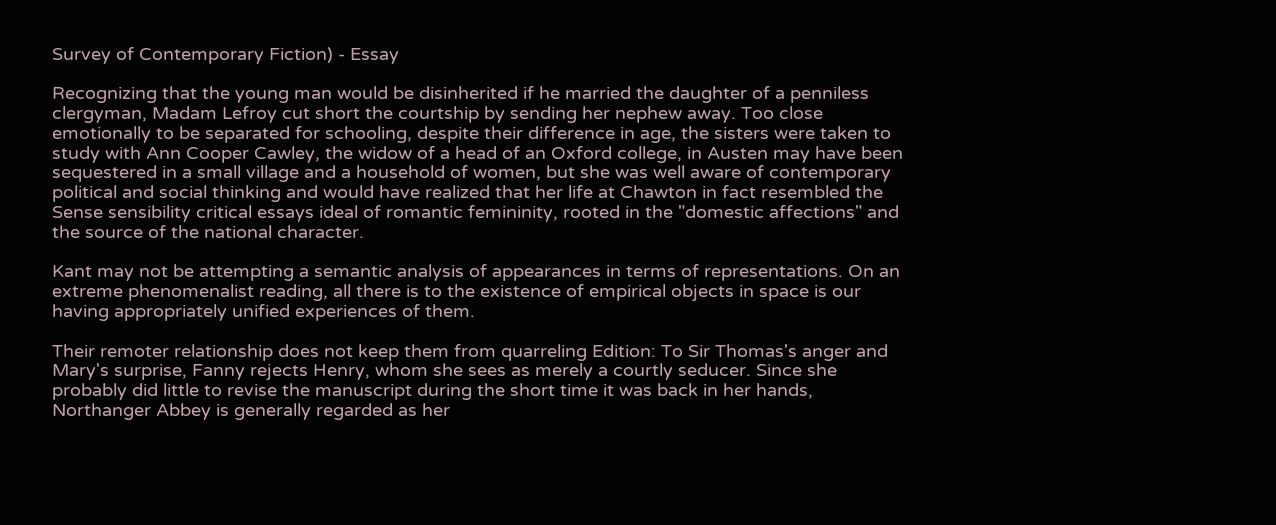Survey of Contemporary Fiction) - Essay

Recognizing that the young man would be disinherited if he married the daughter of a penniless clergyman, Madam Lefroy cut short the courtship by sending her nephew away. Too close emotionally to be separated for schooling, despite their difference in age, the sisters were taken to study with Ann Cooper Cawley, the widow of a head of an Oxford college, in Austen may have been sequestered in a small village and a household of women, but she was well aware of contemporary political and social thinking and would have realized that her life at Chawton in fact resembled the Sense sensibility critical essays ideal of romantic femininity, rooted in the "domestic affections" and the source of the national character.

Kant may not be attempting a semantic analysis of appearances in terms of representations. On an extreme phenomenalist reading, all there is to the existence of empirical objects in space is our having appropriately unified experiences of them.

Their remoter relationship does not keep them from quarreling Edition: To Sir Thomas's anger and Mary's surprise, Fanny rejects Henry, whom she sees as merely a courtly seducer. Since she probably did little to revise the manuscript during the short time it was back in her hands, Northanger Abbey is generally regarded as her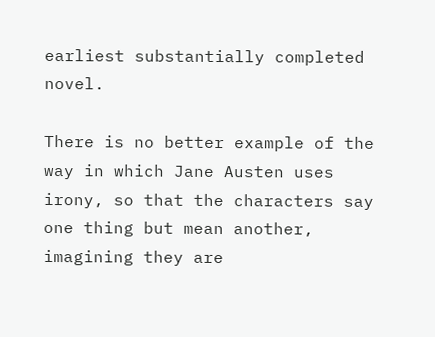earliest substantially completed novel.

There is no better example of the way in which Jane Austen uses irony, so that the characters say one thing but mean another, imagining they are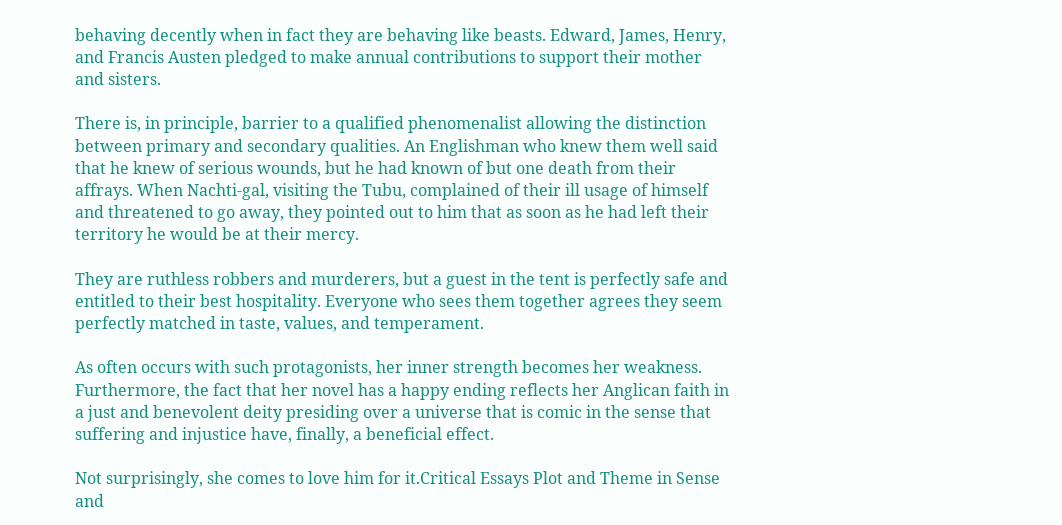behaving decently when in fact they are behaving like beasts. Edward, James, Henry, and Francis Austen pledged to make annual contributions to support their mother and sisters.

There is, in principle, barrier to a qualified phenomenalist allowing the distinction between primary and secondary qualities. An Englishman who knew them well said that he knew of serious wounds, but he had known of but one death from their affrays. When Nachti-gal, visiting the Tubu, complained of their ill usage of himself and threatened to go away, they pointed out to him that as soon as he had left their territory he would be at their mercy.

They are ruthless robbers and murderers, but a guest in the tent is perfectly safe and entitled to their best hospitality. Everyone who sees them together agrees they seem perfectly matched in taste, values, and temperament.

As often occurs with such protagonists, her inner strength becomes her weakness. Furthermore, the fact that her novel has a happy ending reflects her Anglican faith in a just and benevolent deity presiding over a universe that is comic in the sense that suffering and injustice have, finally, a beneficial effect.

Not surprisingly, she comes to love him for it.Critical Essays Plot and Theme in Sense and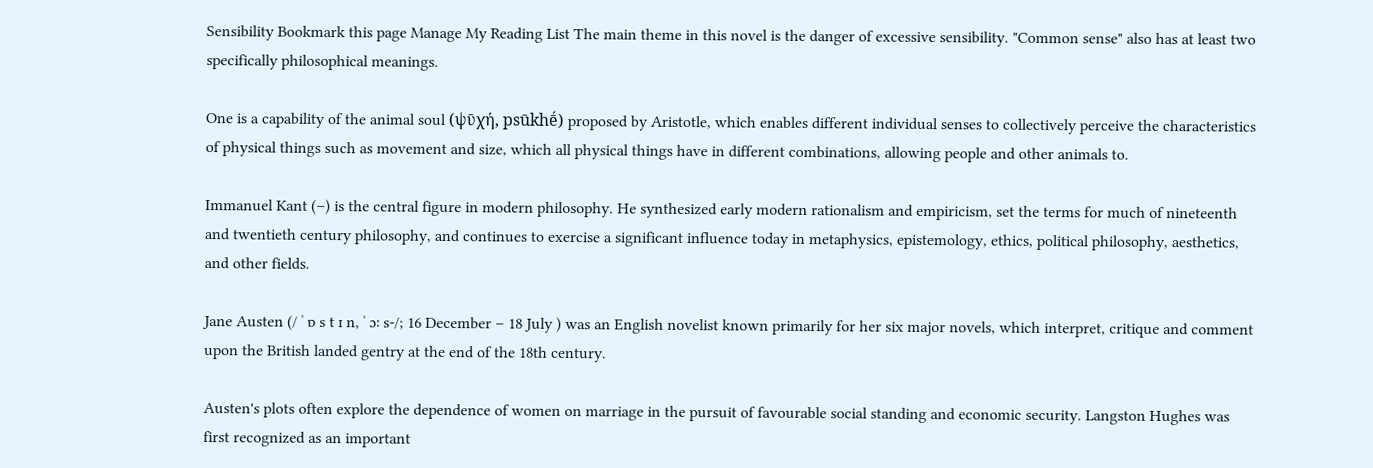Sensibility Bookmark this page Manage My Reading List The main theme in this novel is the danger of excessive sensibility. "Common sense" also has at least two specifically philosophical meanings.

One is a capability of the animal soul (ψῡχή, psūkhḗ) proposed by Aristotle, which enables different individual senses to collectively perceive the characteristics of physical things such as movement and size, which all physical things have in different combinations, allowing people and other animals to.

Immanuel Kant (–) is the central figure in modern philosophy. He synthesized early modern rationalism and empiricism, set the terms for much of nineteenth and twentieth century philosophy, and continues to exercise a significant influence today in metaphysics, epistemology, ethics, political philosophy, aesthetics, and other fields.

Jane Austen (/ ˈ ɒ s t ɪ n, ˈ ɔː s-/; 16 December – 18 July ) was an English novelist known primarily for her six major novels, which interpret, critique and comment upon the British landed gentry at the end of the 18th century.

Austen's plots often explore the dependence of women on marriage in the pursuit of favourable social standing and economic security. Langston Hughes was first recognized as an important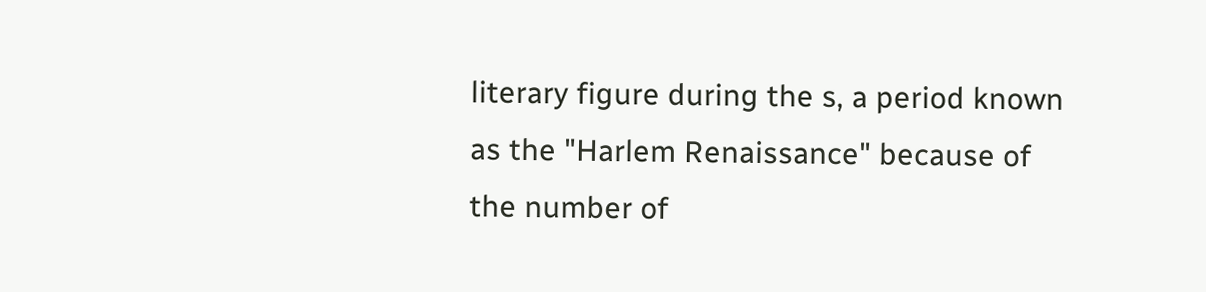literary figure during the s, a period known as the "Harlem Renaissance" because of the number of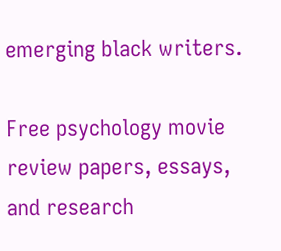emerging black writers.

Free psychology movie review papers, essays, and research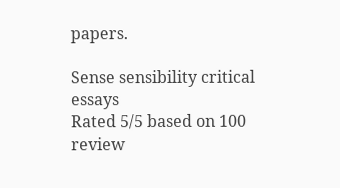papers.

Sense sensibility critical essays
Rated 5/5 based on 100 review